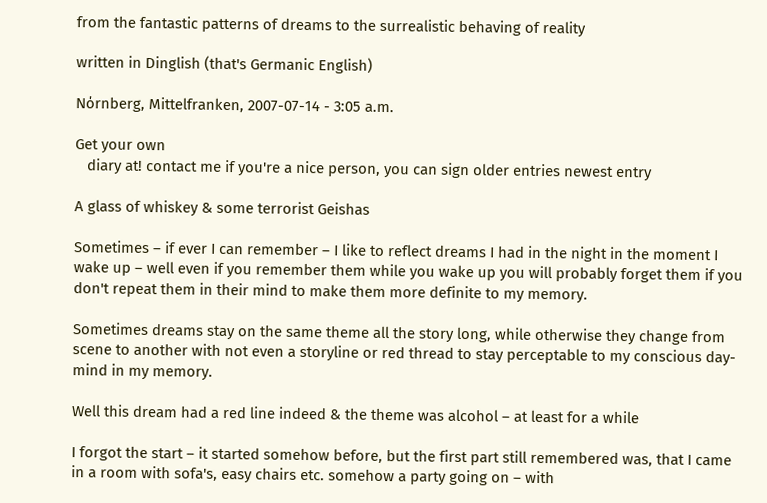from the fantastic patterns of dreams to the surrealistic behaving of reality

written in Dinglish (that's Germanic English)

Nόrnberg, Mittelfranken, 2007-07-14 - 3:05 a.m.

Get your own
   diary at! contact me if you're a nice person, you can sign older entries newest entry

A glass of whiskey & some terrorist Geishas

Sometimes – if ever I can remember – I like to reflect dreams I had in the night in the moment I wake up – well even if you remember them while you wake up you will probably forget them if you don't repeat them in their mind to make them more definite to my memory.

Sometimes dreams stay on the same theme all the story long, while otherwise they change from scene to another with not even a storyline or red thread to stay perceptable to my conscious day-mind in my memory.

Well this dream had a red line indeed & the theme was alcohol – at least for a while

I forgot the start – it started somehow before, but the first part still remembered was, that I came in a room with sofa's, easy chairs etc. somehow a party going on – with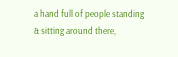a hand full of people standing & sitting around there,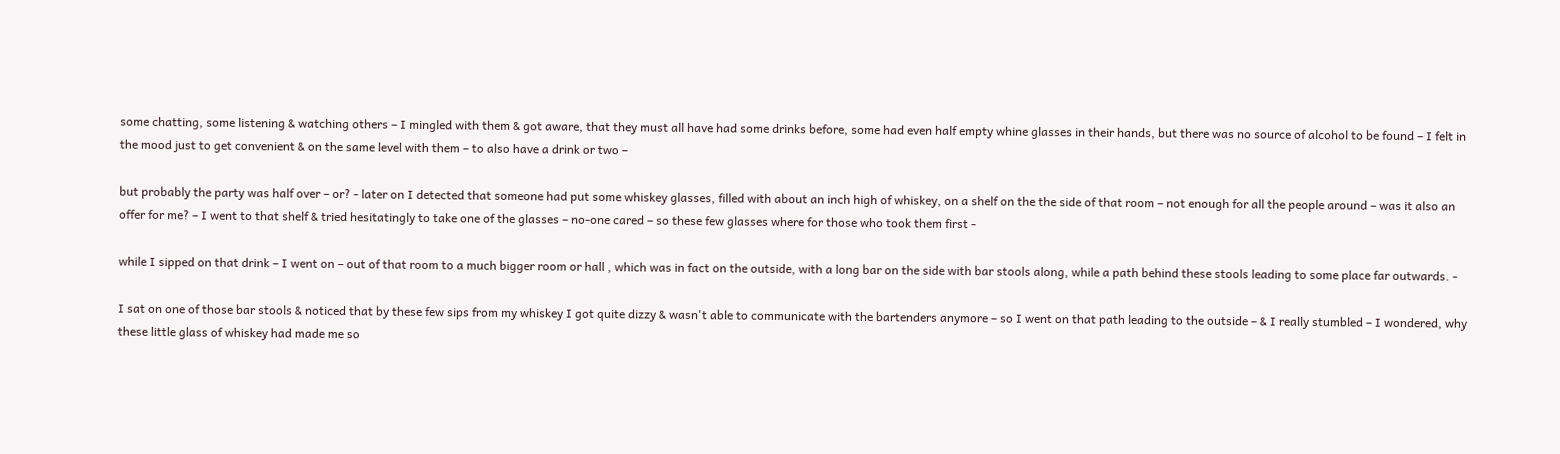some chatting, some listening & watching others – I mingled with them & got aware, that they must all have had some drinks before, some had even half empty whine glasses in their hands, but there was no source of alcohol to be found – I felt in the mood just to get convenient & on the same level with them – to also have a drink or two –

but probably the party was half over – or? - later on I detected that someone had put some whiskey glasses, filled with about an inch high of whiskey, on a shelf on the the side of that room – not enough for all the people around – was it also an offer for me? – I went to that shelf & tried hesitatingly to take one of the glasses – no-one cared – so these few glasses where for those who took them first -

while I sipped on that drink – I went on – out of that room to a much bigger room or hall , which was in fact on the outside, with a long bar on the side with bar stools along, while a path behind these stools leading to some place far outwards. -

I sat on one of those bar stools & noticed that by these few sips from my whiskey I got quite dizzy & wasn't able to communicate with the bartenders anymore – so I went on that path leading to the outside – & I really stumbled – I wondered, why these little glass of whiskey had made me so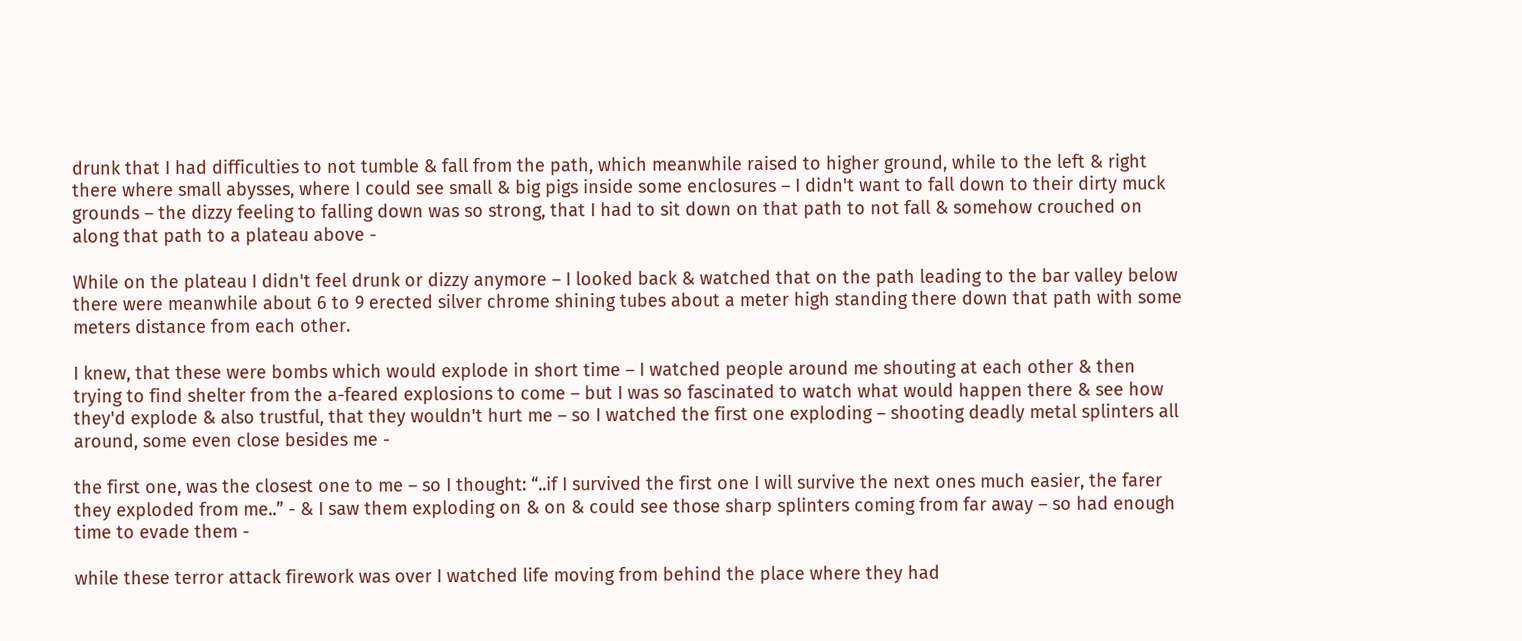drunk that I had difficulties to not tumble & fall from the path, which meanwhile raised to higher ground, while to the left & right there where small abysses, where I could see small & big pigs inside some enclosures – I didn't want to fall down to their dirty muck grounds – the dizzy feeling to falling down was so strong, that I had to sit down on that path to not fall & somehow crouched on along that path to a plateau above -

While on the plateau I didn't feel drunk or dizzy anymore – I looked back & watched that on the path leading to the bar valley below there were meanwhile about 6 to 9 erected silver chrome shining tubes about a meter high standing there down that path with some meters distance from each other.

I knew, that these were bombs which would explode in short time – I watched people around me shouting at each other & then trying to find shelter from the a-feared explosions to come – but I was so fascinated to watch what would happen there & see how they'd explode & also trustful, that they wouldn't hurt me – so I watched the first one exploding – shooting deadly metal splinters all around, some even close besides me -

the first one, was the closest one to me – so I thought: “..if I survived the first one I will survive the next ones much easier, the farer they exploded from me..” - & I saw them exploding on & on & could see those sharp splinters coming from far away – so had enough time to evade them -

while these terror attack firework was over I watched life moving from behind the place where they had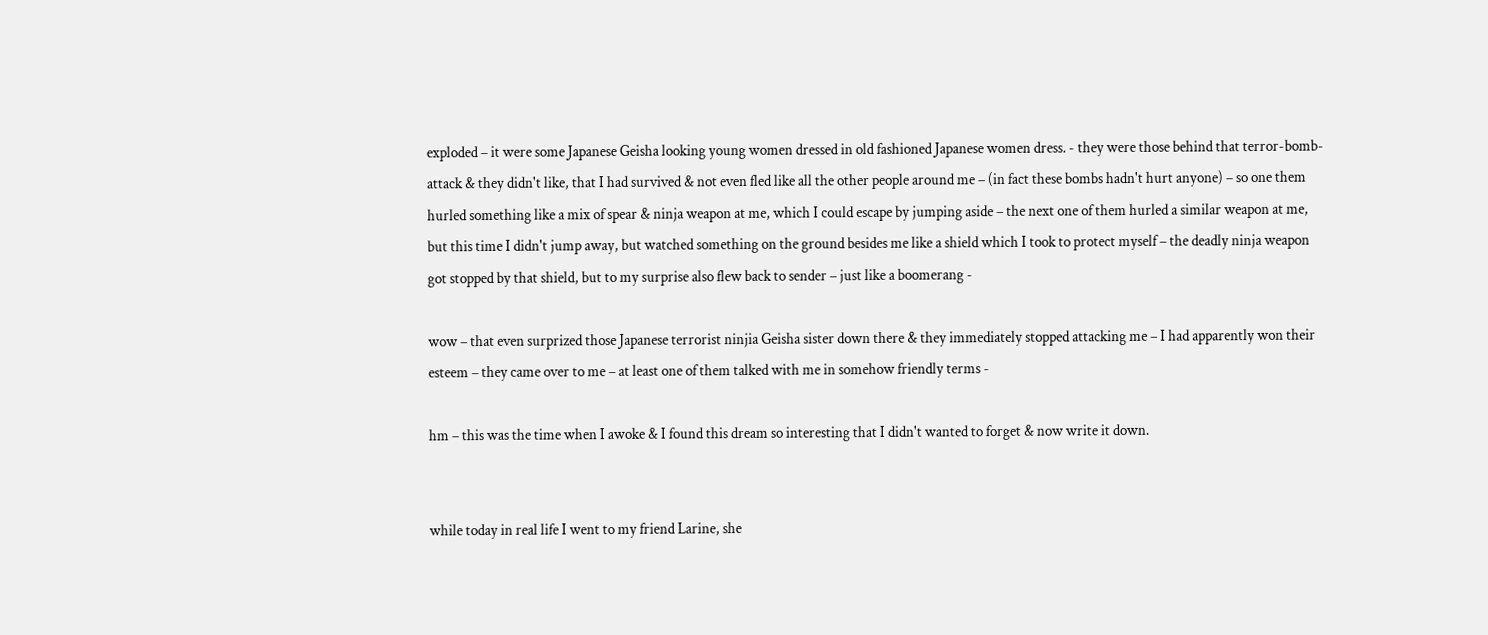exploded – it were some Japanese Geisha looking young women dressed in old fashioned Japanese women dress. - they were those behind that terror-bomb-attack & they didn't like, that I had survived & not even fled like all the other people around me – (in fact these bombs hadn't hurt anyone) – so one them hurled something like a mix of spear & ninja weapon at me, which I could escape by jumping aside – the next one of them hurled a similar weapon at me, but this time I didn't jump away, but watched something on the ground besides me like a shield which I took to protect myself – the deadly ninja weapon got stopped by that shield, but to my surprise also flew back to sender – just like a boomerang -

wow – that even surprized those Japanese terrorist ninjia Geisha sister down there & they immediately stopped attacking me – I had apparently won their esteem – they came over to me – at least one of them talked with me in somehow friendly terms -

hm – this was the time when I awoke & I found this dream so interesting that I didn't wanted to forget & now write it down.


while today in real life I went to my friend Larine, she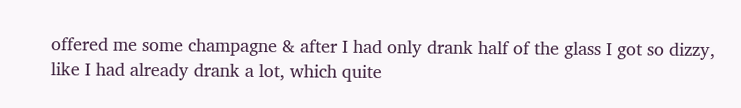offered me some champagne & after I had only drank half of the glass I got so dizzy, like I had already drank a lot, which quite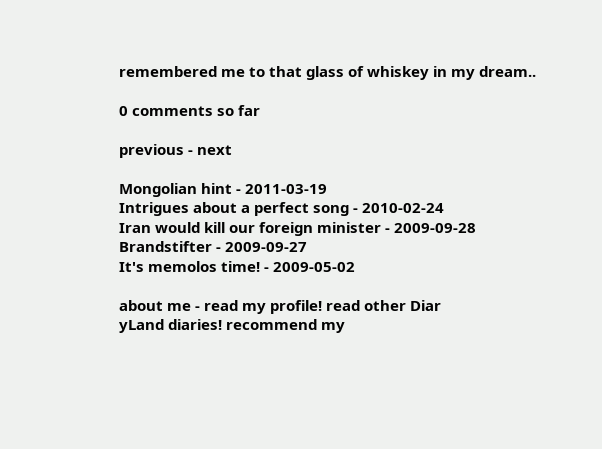remembered me to that glass of whiskey in my dream..

0 comments so far

previous - next

Mongolian hint - 2011-03-19
Intrigues about a perfect song - 2010-02-24
Iran would kill our foreign minister - 2009-09-28
Brandstifter - 2009-09-27
It's memolos time! - 2009-05-02

about me - read my profile! read other Diar
yLand diaries! recommend my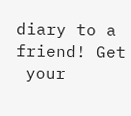diary to a friend! Get
 your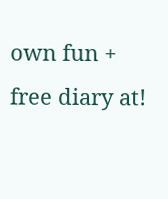own fun + free diary at!